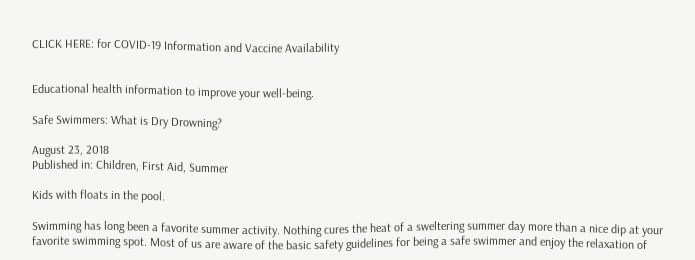CLICK HERE: for COVID-19 Information and Vaccine Availability


Educational health information to improve your well-being.

Safe Swimmers: What is Dry Drowning?

August 23, 2018
Published in: Children, First Aid, Summer

Kids with floats in the pool.

Swimming has long been a favorite summer activity. Nothing cures the heat of a sweltering summer day more than a nice dip at your favorite swimming spot. Most of us are aware of the basic safety guidelines for being a safe swimmer and enjoy the relaxation of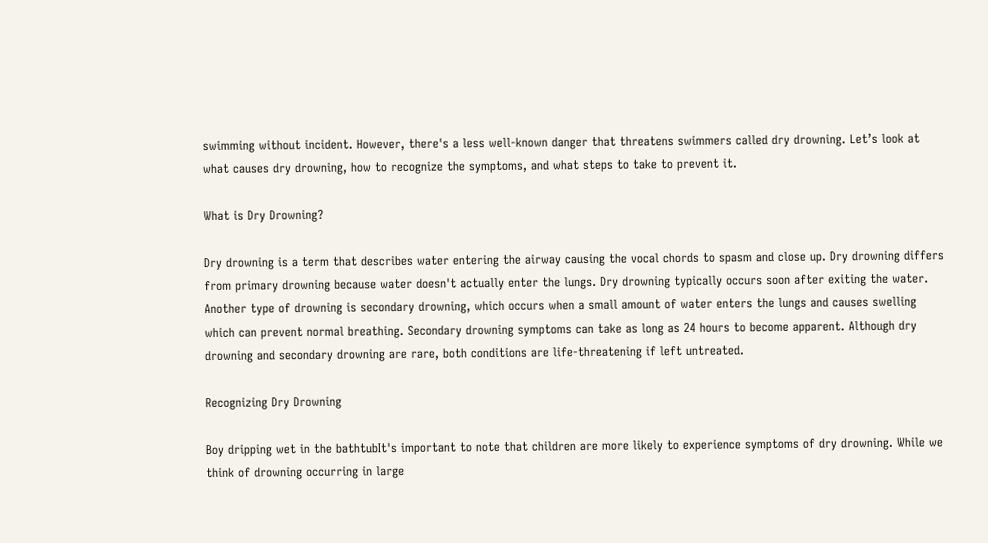swimming without incident. However, there's a less well-known danger that threatens swimmers called dry drowning. Let’s look at what causes dry drowning, how to recognize the symptoms, and what steps to take to prevent it.

What is Dry Drowning?

Dry drowning is a term that describes water entering the airway causing the vocal chords to spasm and close up. Dry drowning differs from primary drowning because water doesn't actually enter the lungs. Dry drowning typically occurs soon after exiting the water. Another type of drowning is secondary drowning, which occurs when a small amount of water enters the lungs and causes swelling which can prevent normal breathing. Secondary drowning symptoms can take as long as 24 hours to become apparent. Although dry drowning and secondary drowning are rare, both conditions are life-threatening if left untreated.

Recognizing Dry Drowning

Boy dripping wet in the bathtubIt's important to note that children are more likely to experience symptoms of dry drowning. While we think of drowning occurring in large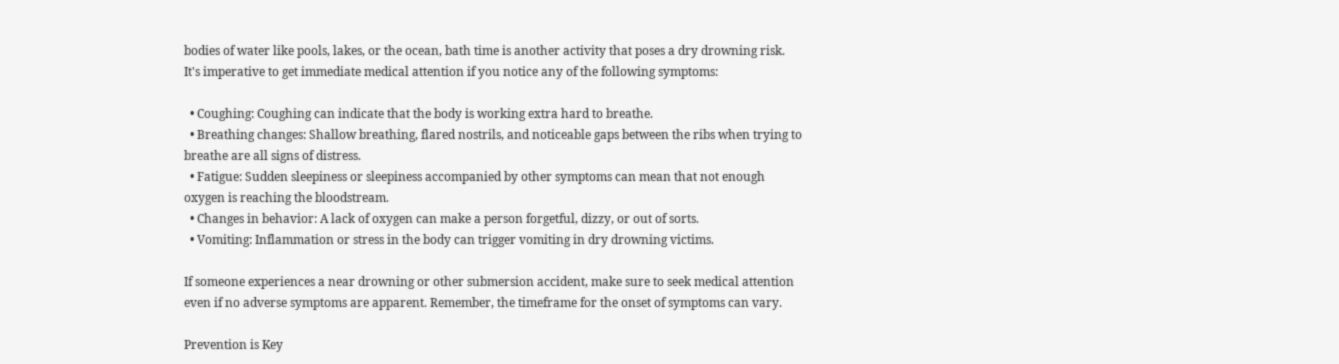bodies of water like pools, lakes, or the ocean, bath time is another activity that poses a dry drowning risk. It's imperative to get immediate medical attention if you notice any of the following symptoms:

  • Coughing: Coughing can indicate that the body is working extra hard to breathe.
  • Breathing changes: Shallow breathing, flared nostrils, and noticeable gaps between the ribs when trying to breathe are all signs of distress.
  • Fatigue: Sudden sleepiness or sleepiness accompanied by other symptoms can mean that not enough oxygen is reaching the bloodstream.
  • Changes in behavior: A lack of oxygen can make a person forgetful, dizzy, or out of sorts.
  • Vomiting: Inflammation or stress in the body can trigger vomiting in dry drowning victims.

If someone experiences a near drowning or other submersion accident, make sure to seek medical attention even if no adverse symptoms are apparent. Remember, the timeframe for the onset of symptoms can vary.

Prevention is Key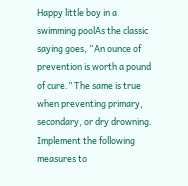Happy little boy in a swimming poolAs the classic saying goes, “An ounce of prevention is worth a pound of cure.” The same is true when preventing primary, secondary, or dry drowning. Implement the following measures to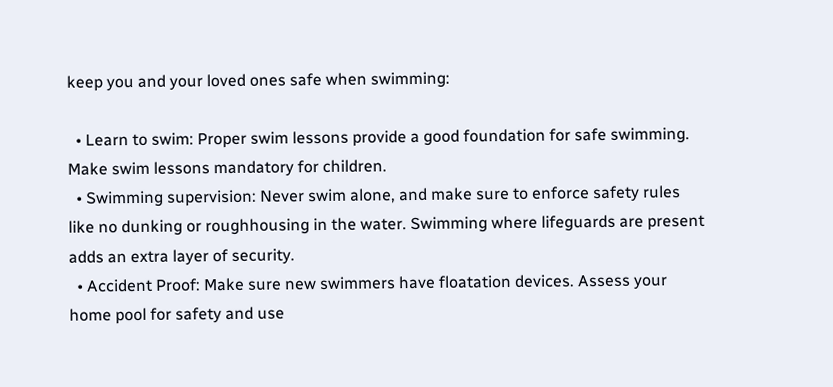keep you and your loved ones safe when swimming:

  • Learn to swim: Proper swim lessons provide a good foundation for safe swimming. Make swim lessons mandatory for children.
  • Swimming supervision: Never swim alone, and make sure to enforce safety rules like no dunking or roughhousing in the water. Swimming where lifeguards are present adds an extra layer of security.
  • Accident Proof: Make sure new swimmers have floatation devices. Assess your home pool for safety and use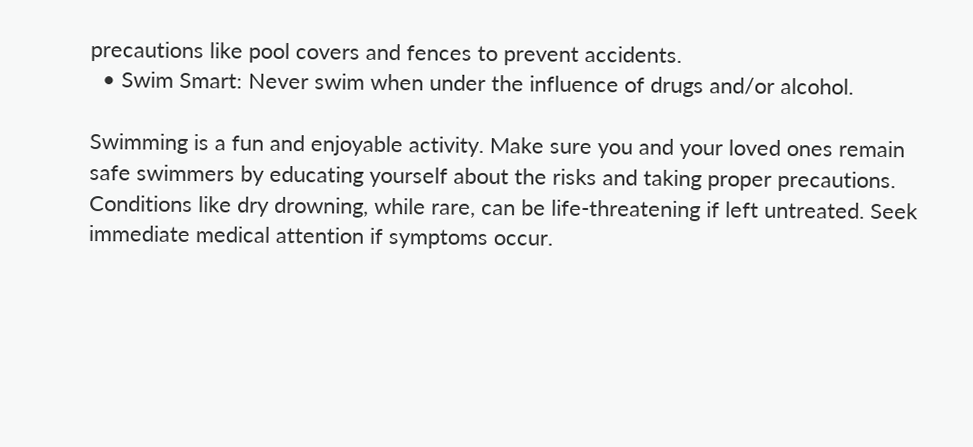precautions like pool covers and fences to prevent accidents.
  • Swim Smart: Never swim when under the influence of drugs and/or alcohol.

Swimming is a fun and enjoyable activity. Make sure you and your loved ones remain safe swimmers by educating yourself about the risks and taking proper precautions. Conditions like dry drowning, while rare, can be life-threatening if left untreated. Seek immediate medical attention if symptoms occur.